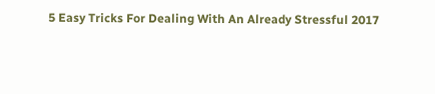5 Easy Tricks For Dealing With An Already Stressful 2017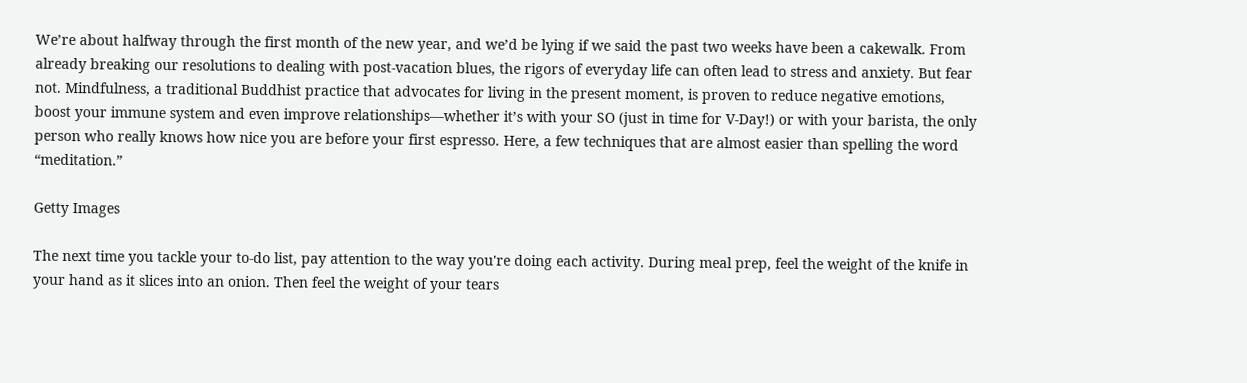We’re about halfway through the first month of the new year, and we’d be lying if we said the past two weeks have been a cakewalk. From already breaking our resolutions to dealing with post-vacation blues, the rigors of everyday life can often lead to stress and anxiety. But fear not. Mindfulness, a traditional Buddhist practice that advocates for living in the present moment, is proven to reduce negative emotions, boost your immune system and even improve relationships—whether it’s with your SO (just in time for V-Day!) or with your barista, the only person who really knows how nice you are before your first espresso. Here, a few techniques that are almost easier than spelling the word “meditation.”

Getty Images

The next time you tackle your to-do list, pay attention to the way you're doing each activity. During meal prep, feel the weight of the knife in your hand as it slices into an onion. Then feel the weight of your tears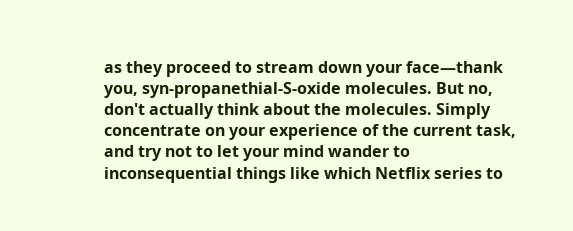as they proceed to stream down your face—thank you, syn-propanethial-S-oxide molecules. But no, don't actually think about the molecules. Simply concentrate on your experience of the current task, and try not to let your mind wander to inconsequential things like which Netflix series to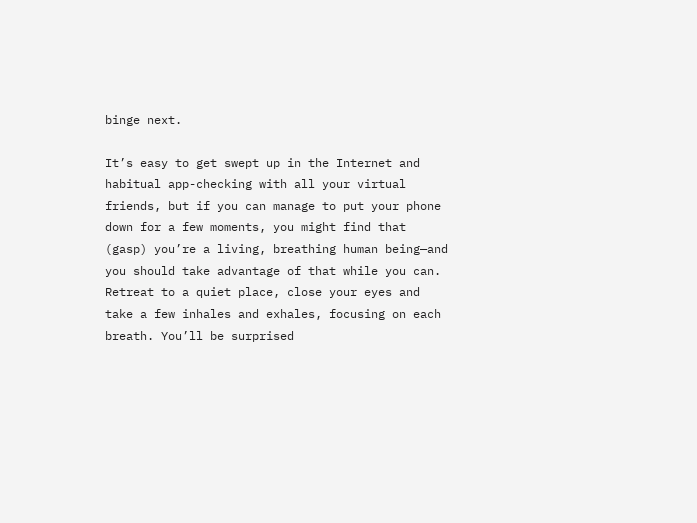binge next.

It’s easy to get swept up in the Internet and habitual app-checking with all your virtual friends, but if you can manage to put your phone down for a few moments, you might find that (gasp) you’re a living, breathing human being—and you should take advantage of that while you can. Retreat to a quiet place, close your eyes and take a few inhales and exhales, focusing on each breath. You’ll be surprised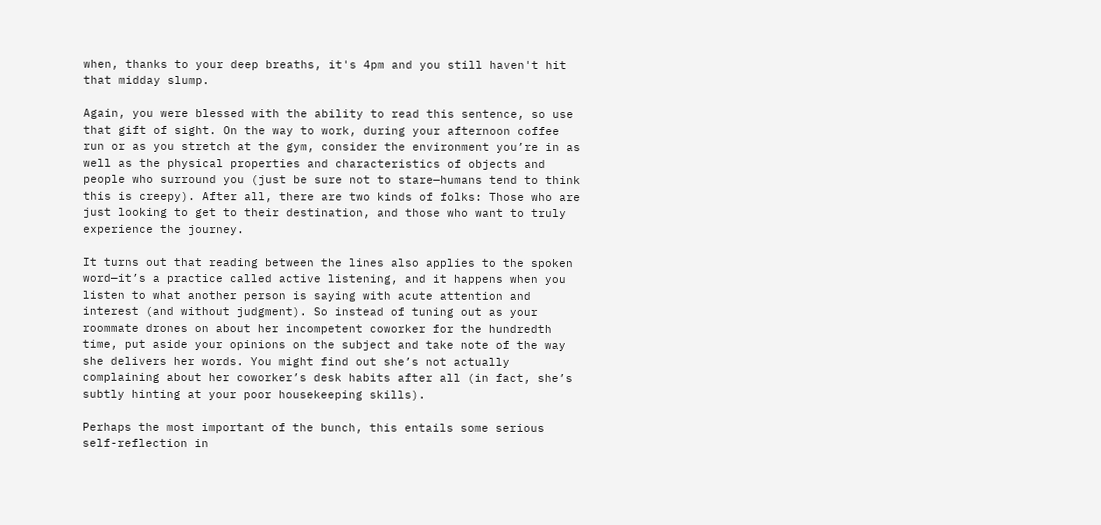when, thanks to your deep breaths, it's 4pm and you still haven't hit that midday slump.

Again, you were blessed with the ability to read this sentence, so use that gift of sight. On the way to work, during your afternoon coffee run or as you stretch at the gym, consider the environment you’re in as well as the physical properties and characteristics of objects and people who surround you (just be sure not to stare—humans tend to think this is creepy). After all, there are two kinds of folks: Those who are just looking to get to their destination, and those who want to truly experience the journey.

It turns out that reading between the lines also applies to the spoken word—it’s a practice called active listening, and it happens when you listen to what another person is saying with acute attention and interest (and without judgment). So instead of tuning out as your roommate drones on about her incompetent coworker for the hundredth time, put aside your opinions on the subject and take note of the way she delivers her words. You might find out she’s not actually complaining about her coworker’s desk habits after all (in fact, she’s subtly hinting at your poor housekeeping skills).

Perhaps the most important of the bunch, this entails some serious self-reflection in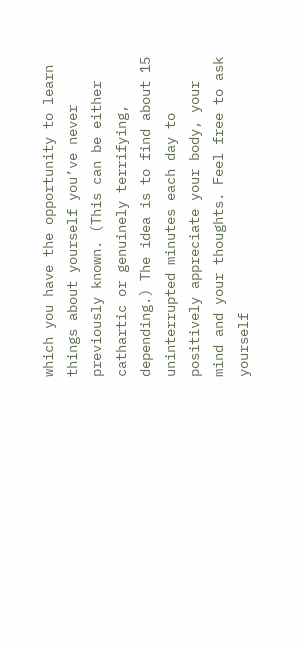which you have the opportunity to learn things about yourself you’ve never previously known. (This can be either cathartic or genuinely terrifying, depending.) The idea is to find about 15 uninterrupted minutes each day to positively appreciate your body, your mind and your thoughts. Feel free to ask yourself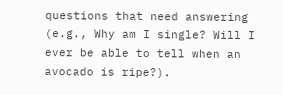questions that need answering (e.g., Why am I single? Will I ever be able to tell when an avocado is ripe?).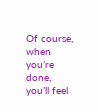Of course, when you’re done, you’ll feel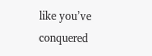like you’ve conquered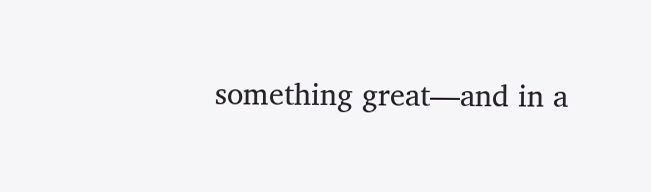something great—and in a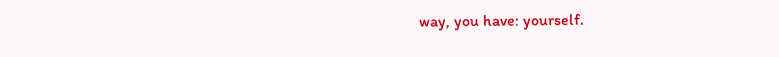way, you have: yourself.